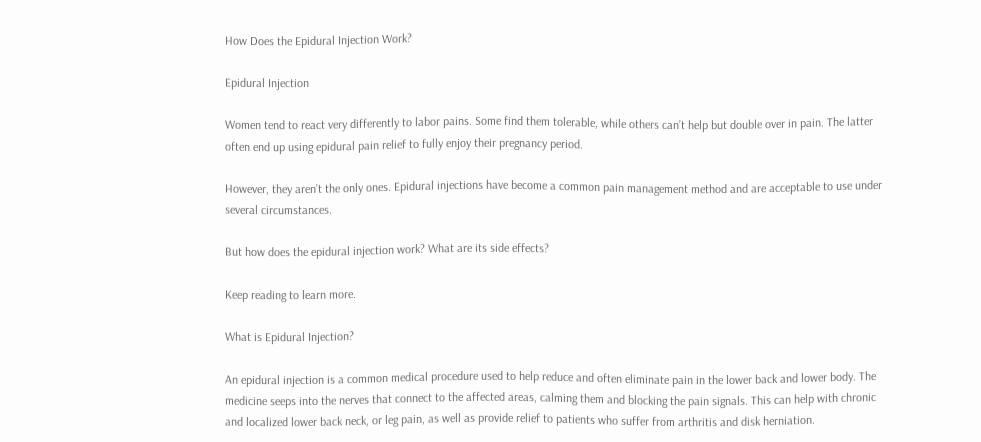How Does the Epidural Injection Work?

Epidural Injection

Women tend to react very differently to labor pains. Some find them tolerable, while others can’t help but double over in pain. The latter often end up using epidural pain relief to fully enjoy their pregnancy period.

However, they aren’t the only ones. Epidural injections have become a common pain management method and are acceptable to use under several circumstances.

But how does the epidural injection work? What are its side effects?

Keep reading to learn more.

What is Epidural Injection?

An epidural injection is a common medical procedure used to help reduce and often eliminate pain in the lower back and lower body. The medicine seeps into the nerves that connect to the affected areas, calming them and blocking the pain signals. This can help with chronic and localized lower back neck, or leg pain, as well as provide relief to patients who suffer from arthritis and disk herniation.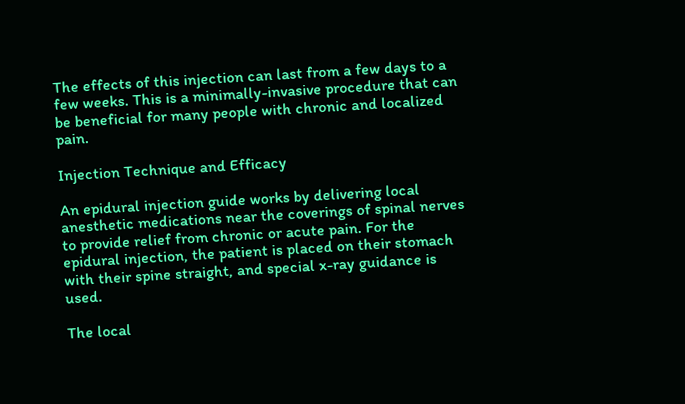The effects of this injection can last from a few days to a few weeks. This is a minimally-invasive procedure that can be beneficial for many people with chronic and localized pain.

Injection Technique and Efficacy

An epidural injection guide works by delivering local anesthetic medications near the coverings of spinal nerves to provide relief from chronic or acute pain. For the epidural injection, the patient is placed on their stomach with their spine straight, and special x-ray guidance is used.

The local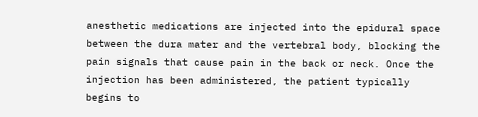anesthetic medications are injected into the epidural space between the dura mater and the vertebral body, blocking the pain signals that cause pain in the back or neck. Once the injection has been administered, the patient typically begins to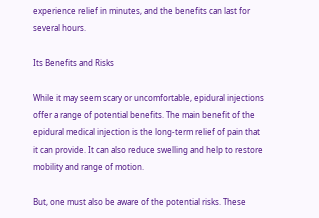experience relief in minutes, and the benefits can last for several hours.

Its Benefits and Risks

While it may seem scary or uncomfortable, epidural injections offer a range of potential benefits. The main benefit of the epidural medical injection is the long-term relief of pain that it can provide. It can also reduce swelling and help to restore mobility and range of motion.

But, one must also be aware of the potential risks. These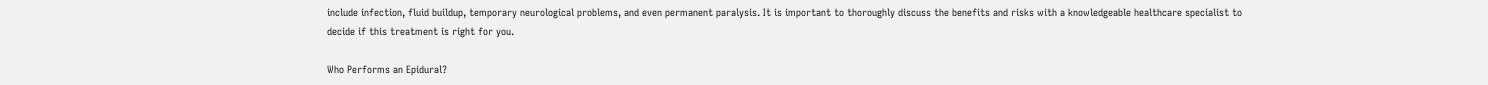include infection, fluid buildup, temporary neurological problems, and even permanent paralysis. It is important to thoroughly discuss the benefits and risks with a knowledgeable healthcare specialist to decide if this treatment is right for you.

Who Performs an Epidural?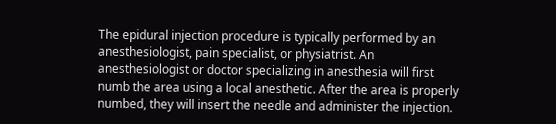The epidural injection procedure is typically performed by an anesthesiologist, pain specialist, or physiatrist. An anesthesiologist or doctor specializing in anesthesia will first numb the area using a local anesthetic. After the area is properly numbed, they will insert the needle and administer the injection.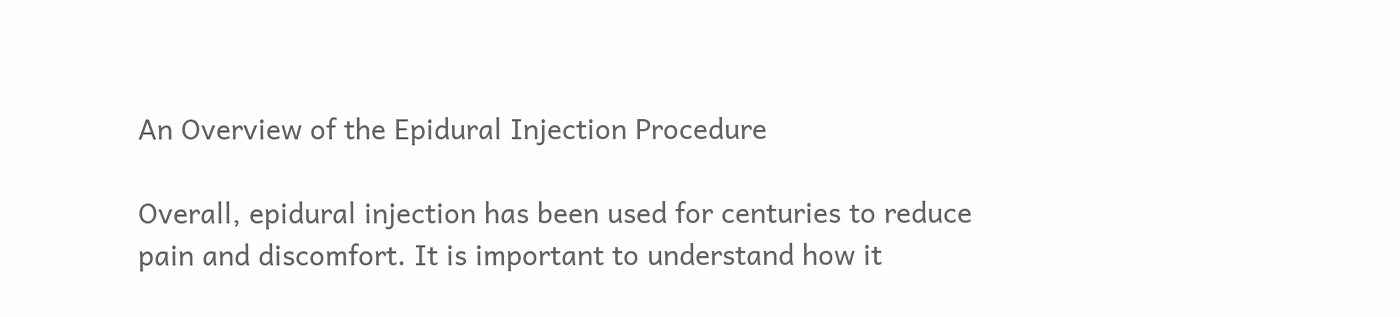An Overview of the Epidural Injection Procedure

Overall, epidural injection has been used for centuries to reduce pain and discomfort. It is important to understand how it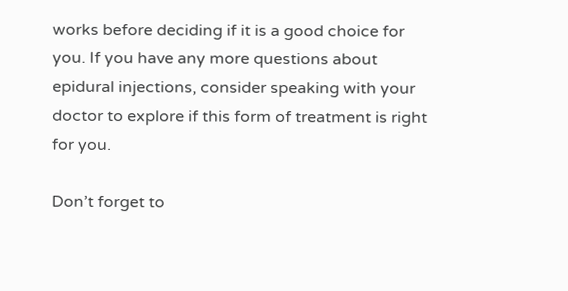works before deciding if it is a good choice for you. If you have any more questions about epidural injections, consider speaking with your doctor to explore if this form of treatment is right for you.

Don’t forget to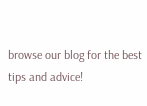browse our blog for the best tips and advice!